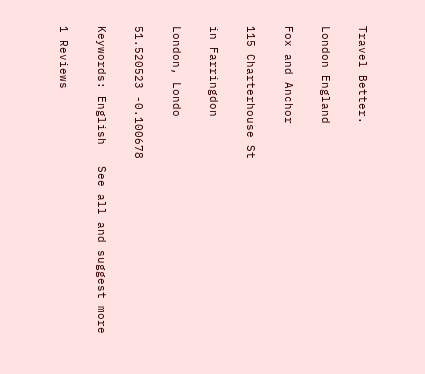Travel Better.

London England

Fox and Anchor

115 Charterhouse St

in Farringdon

London, Londo

51.520523 -0.100678

Keywords: English   See all and suggest more

1 Reviews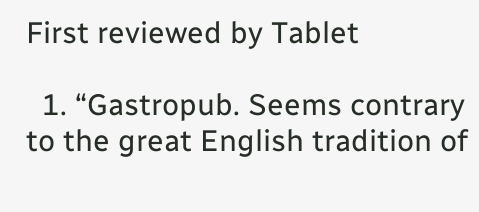First reviewed by Tablet

  1. “Gastropub. Seems contrary to the great English tradition of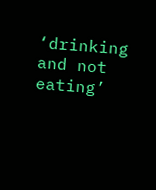‘drinking and not eating’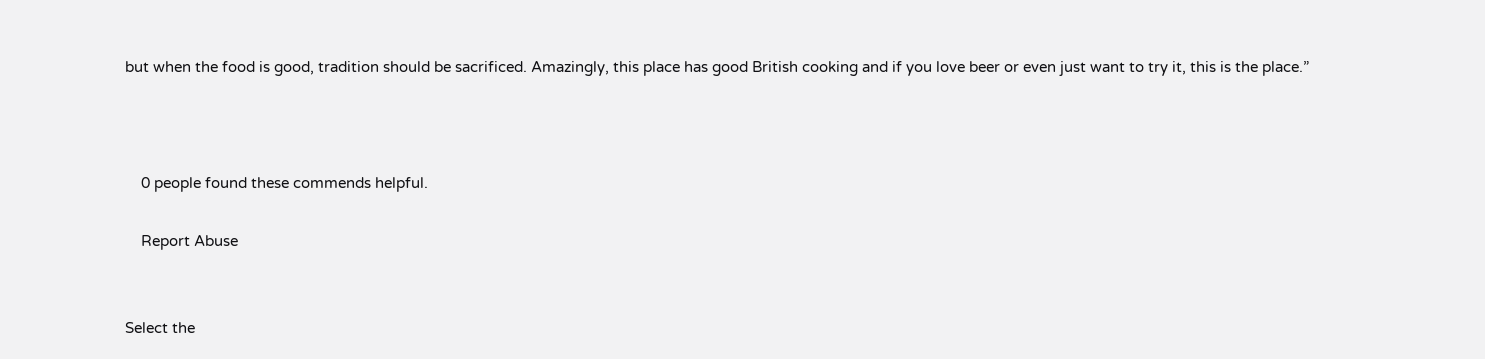but when the food is good, tradition should be sacrificed. Amazingly, this place has good British cooking and if you love beer or even just want to try it, this is the place.”



    0 people found these commends helpful.

    Report Abuse


Select the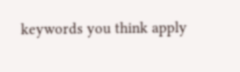keywords you think apply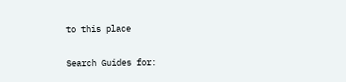to this place

Search Guides for: